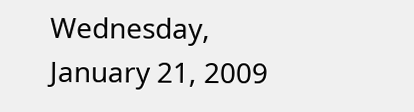Wednesday, January 21, 2009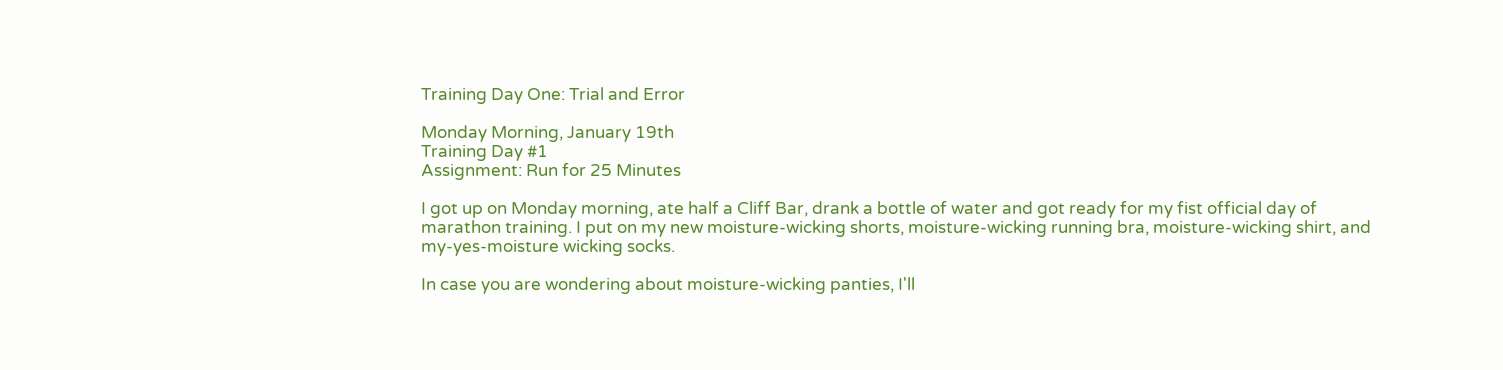Training Day One: Trial and Error

Monday Morning, January 19th
Training Day #1
Assignment: Run for 25 Minutes

I got up on Monday morning, ate half a Cliff Bar, drank a bottle of water and got ready for my fist official day of marathon training. I put on my new moisture-wicking shorts, moisture-wicking running bra, moisture-wicking shirt, and my-yes-moisture wicking socks.

In case you are wondering about moisture-wicking panties, I'll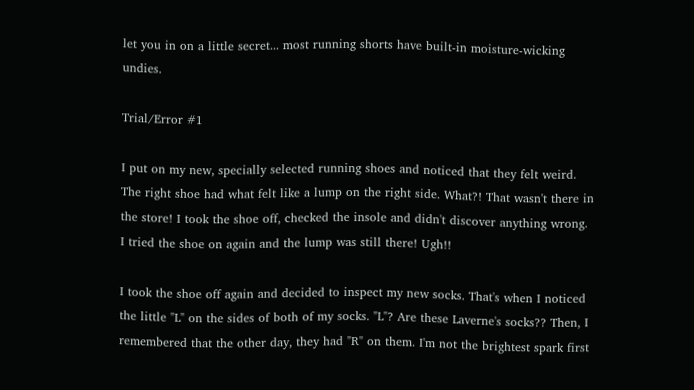let you in on a little secret... most running shorts have built-in moisture-wicking undies.

Trial/Error #1

I put on my new, specially selected running shoes and noticed that they felt weird. The right shoe had what felt like a lump on the right side. What?! That wasn't there in the store! I took the shoe off, checked the insole and didn't discover anything wrong. I tried the shoe on again and the lump was still there! Ugh!!

I took the shoe off again and decided to inspect my new socks. That's when I noticed the little "L" on the sides of both of my socks. "L"? Are these Laverne's socks?? Then, I remembered that the other day, they had "R" on them. I'm not the brightest spark first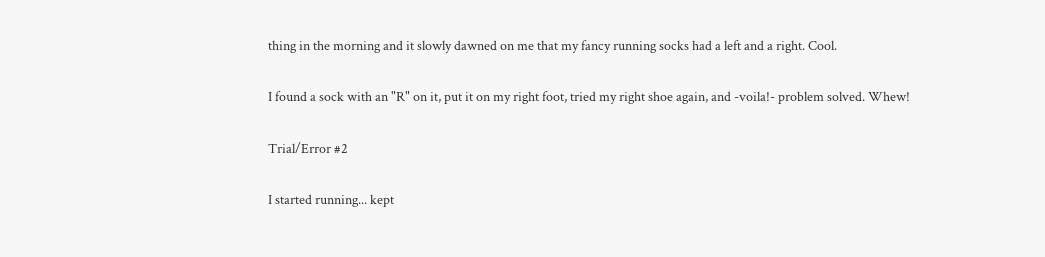thing in the morning and it slowly dawned on me that my fancy running socks had a left and a right. Cool.

I found a sock with an "R" on it, put it on my right foot, tried my right shoe again, and -voila!- problem solved. Whew!

Trial/Error #2

I started running... kept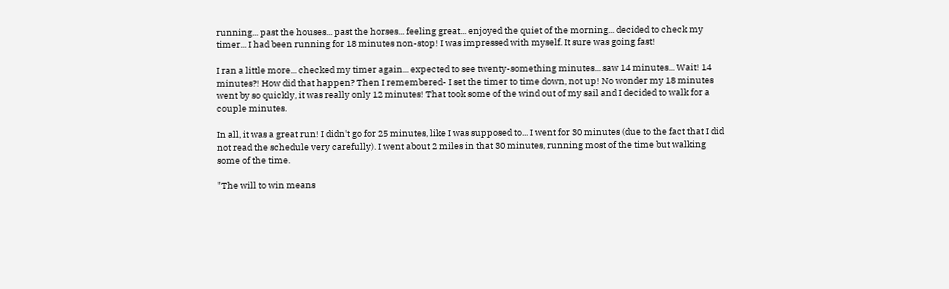running... past the houses... past the horses... feeling great... enjoyed the quiet of the morning... decided to check my timer... I had been running for 18 minutes non-stop! I was impressed with myself. It sure was going fast!

I ran a little more... checked my timer again... expected to see twenty-something minutes... saw 14 minutes... Wait! 14 minutes?! How did that happen? Then I remembered- I set the timer to time down, not up! No wonder my 18 minutes went by so quickly, it was really only 12 minutes! That took some of the wind out of my sail and I decided to walk for a couple minutes.

In all, it was a great run! I didn't go for 25 minutes, like I was supposed to... I went for 30 minutes (due to the fact that I did not read the schedule very carefully). I went about 2 miles in that 30 minutes, running most of the time but walking some of the time.

"The will to win means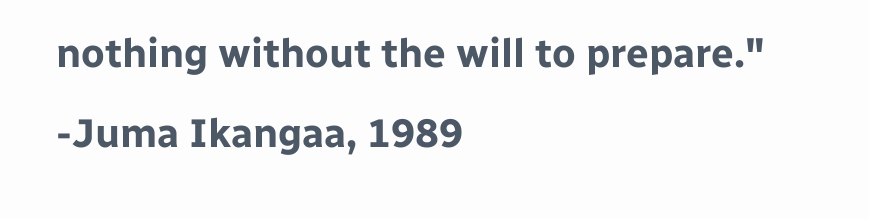nothing without the will to prepare."
-Juma Ikangaa, 1989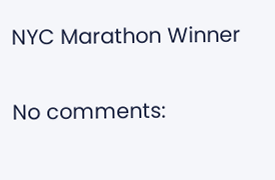NYC Marathon Winner

No comments: